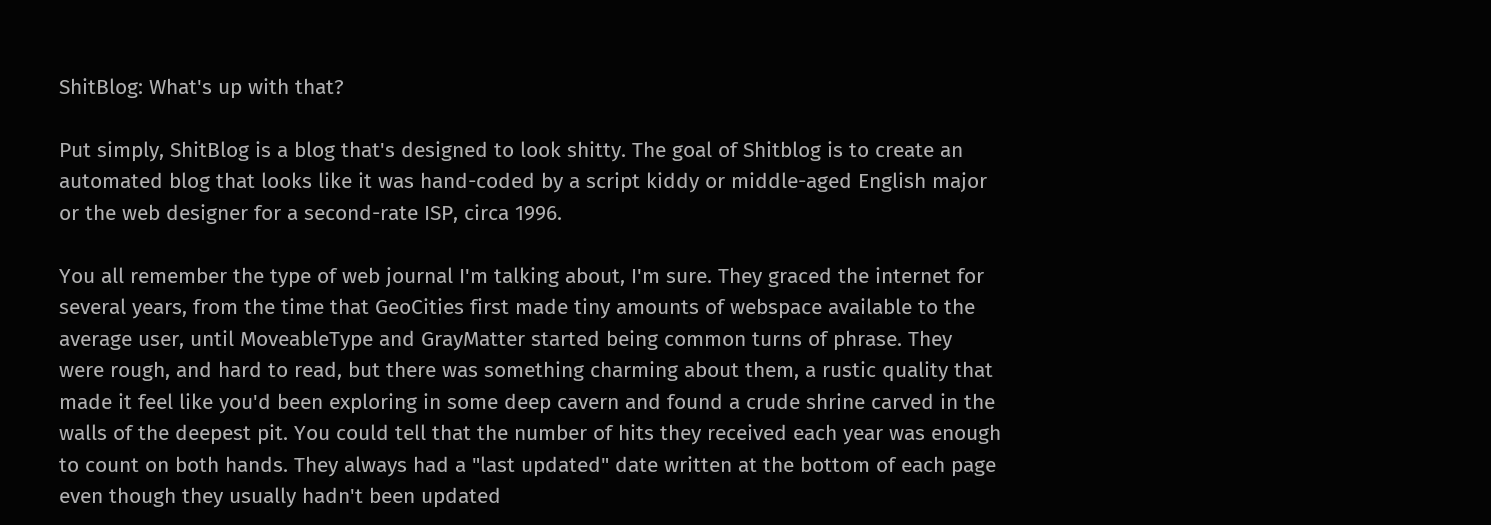ShitBlog: What's up with that?

Put simply, ShitBlog is a blog that's designed to look shitty. The goal of Shitblog is to create an automated blog that looks like it was hand-coded by a script kiddy or middle-aged English major or the web designer for a second-rate ISP, circa 1996.

You all remember the type of web journal I'm talking about, I'm sure. They graced the internet for several years, from the time that GeoCities first made tiny amounts of webspace available to the average user, until MoveableType and GrayMatter started being common turns of phrase. They were rough, and hard to read, but there was something charming about them, a rustic quality that made it feel like you'd been exploring in some deep cavern and found a crude shrine carved in the walls of the deepest pit. You could tell that the number of hits they received each year was enough to count on both hands. They always had a "last updated" date written at the bottom of each page even though they usually hadn't been updated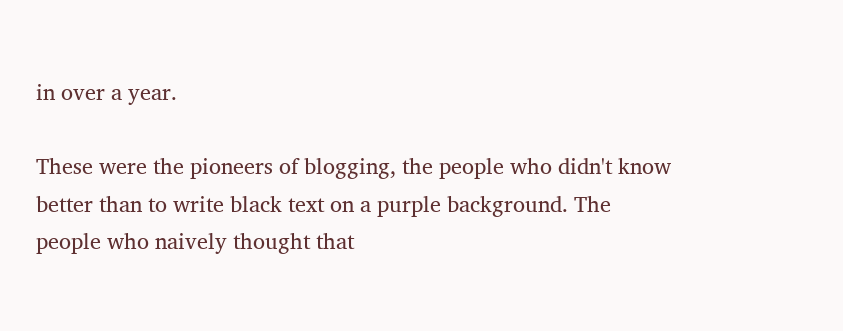in over a year.

These were the pioneers of blogging, the people who didn't know better than to write black text on a purple background. The people who naively thought that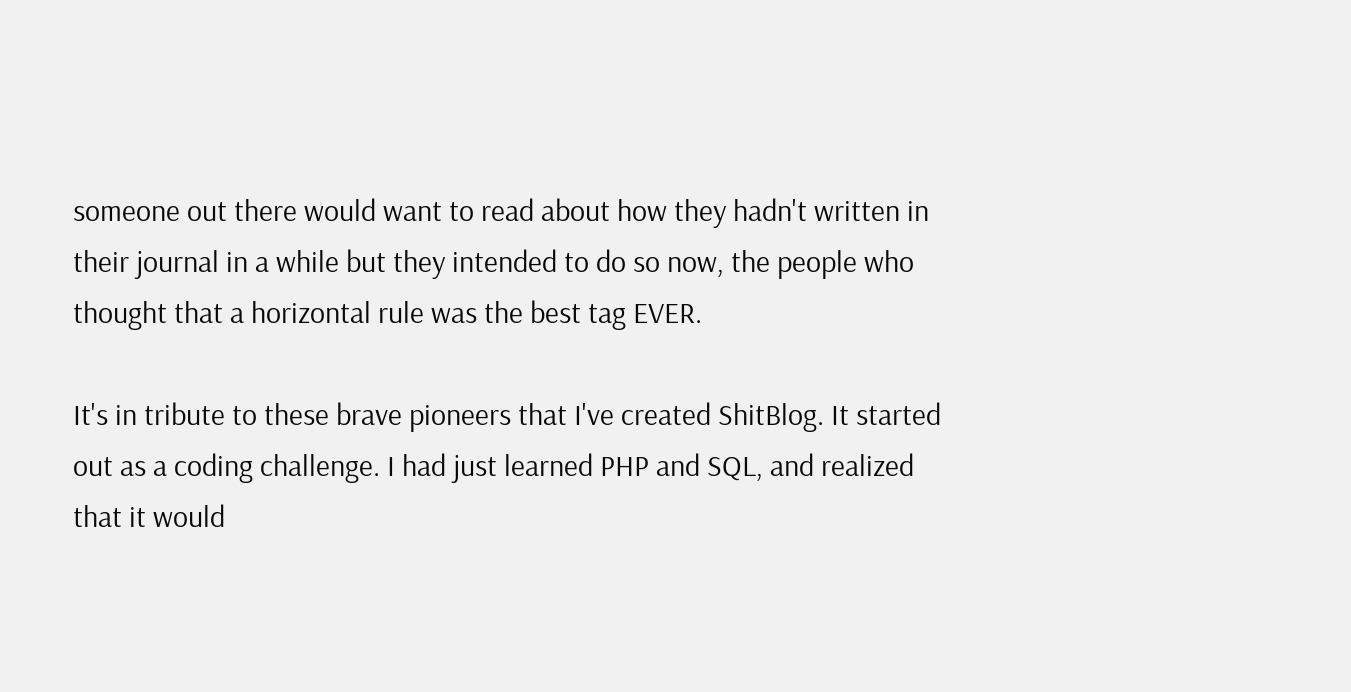someone out there would want to read about how they hadn't written in their journal in a while but they intended to do so now, the people who thought that a horizontal rule was the best tag EVER.

It's in tribute to these brave pioneers that I've created ShitBlog. It started out as a coding challenge. I had just learned PHP and SQL, and realized that it would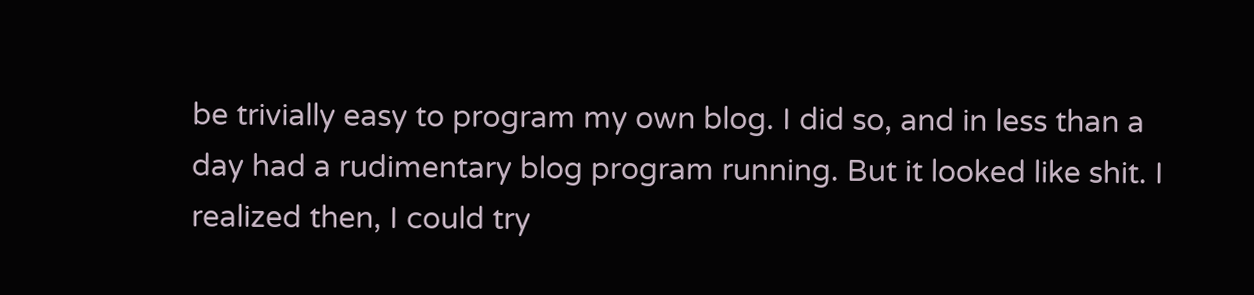be trivially easy to program my own blog. I did so, and in less than a day had a rudimentary blog program running. But it looked like shit. I realized then, I could try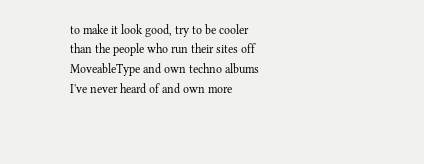to make it look good, try to be cooler than the people who run their sites off MoveableType and own techno albums I've never heard of and own more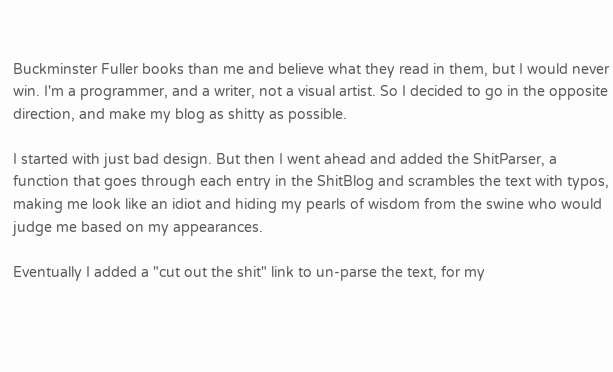Buckminster Fuller books than me and believe what they read in them, but I would never win. I'm a programmer, and a writer, not a visual artist. So I decided to go in the opposite direction, and make my blog as shitty as possible.

I started with just bad design. But then I went ahead and added the ShitParser, a function that goes through each entry in the ShitBlog and scrambles the text with typos, making me look like an idiot and hiding my pearls of wisdom from the swine who would judge me based on my appearances.

Eventually I added a "cut out the shit" link to un-parse the text, for my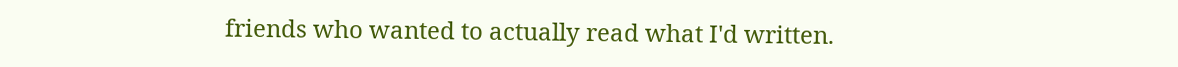friends who wanted to actually read what I'd written.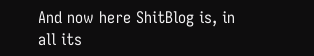And now here ShitBlog is, in all its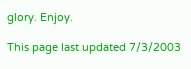glory. Enjoy.

This page last updated 7/3/2003